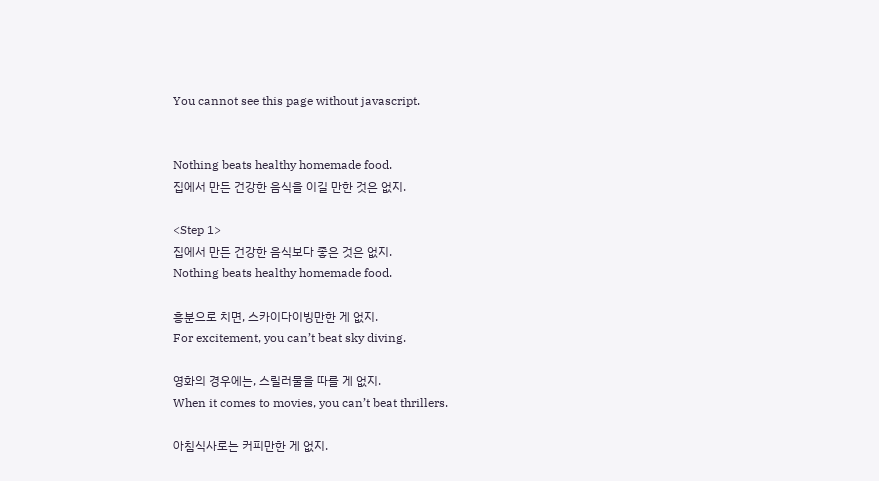You cannot see this page without javascript.


Nothing beats healthy homemade food.
집에서 만든 건강한 음식을 이길 만한 것은 없지.

<Step 1>
집에서 만든 건강한 음식보다 좋은 것은 없지.
Nothing beats healthy homemade food.

흥분으로 치면, 스카이다이빙만한 게 없지.
For excitement, you can’t beat sky diving.

영화의 경우에는, 스릴러물을 따를 게 없지.
When it comes to movies, you can’t beat thrillers.

아침식사로는 커피만한 게 없지.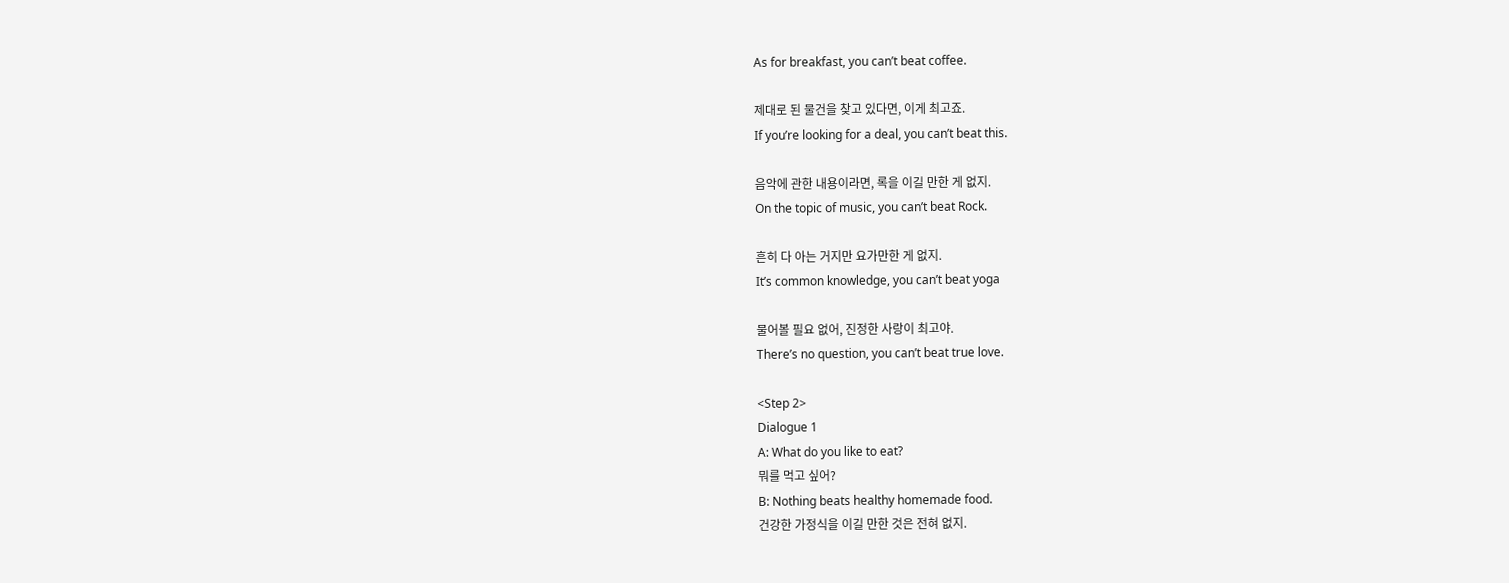As for breakfast, you can’t beat coffee.

제대로 된 물건을 찾고 있다면, 이게 최고죠.
If you’re looking for a deal, you can’t beat this.

음악에 관한 내용이라면, 록을 이길 만한 게 없지.
On the topic of music, you can’t beat Rock.

흔히 다 아는 거지만 요가만한 게 없지.
It’s common knowledge, you can’t beat yoga

물어볼 필요 없어, 진정한 사랑이 최고야.
There’s no question, you can’t beat true love.

<Step 2>
Dialogue 1
A: What do you like to eat?
뭐를 먹고 싶어?
B: Nothing beats healthy homemade food.
건강한 가정식을 이길 만한 것은 전혀 없지.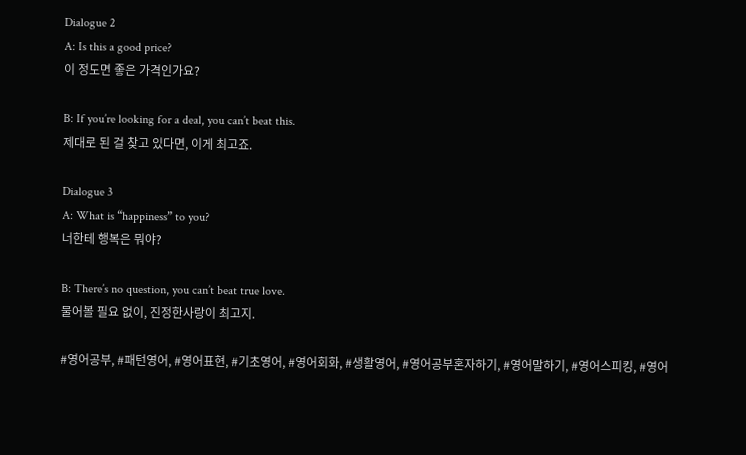Dialogue 2
A: Is this a good price?
이 정도면 좋은 가격인가요?

B: If you’re looking for a deal, you can’t beat this.
제대로 된 걸 찾고 있다면, 이게 최고죠.

Dialogue 3
A: What is “happiness” to you?
너한테 행복은 뭐야?

B: There’s no question, you can’t beat true love.
물어볼 필요 없이, 진정한사랑이 최고지.

#영어공부, #패턴영어, #영어표현, #기초영어, #영어회화, #생활영어, #영어공부혼자하기, #영어말하기, #영어스피킹, #영어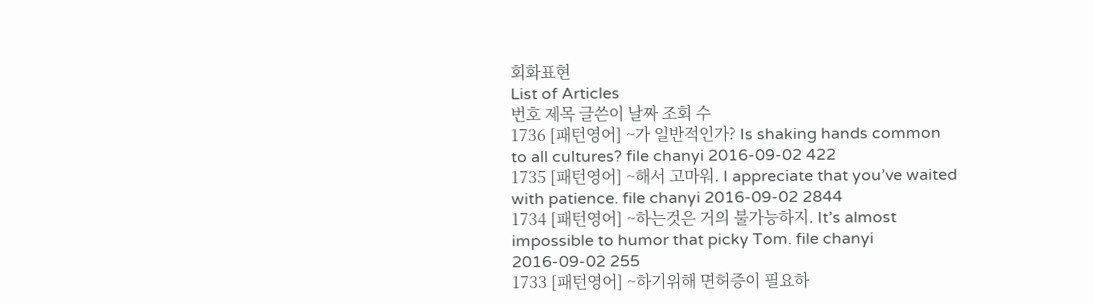회화표현
List of Articles
번호 제목 글쓴이 날짜 조회 수
1736 [패턴영어] ~가 일반적인가? Is shaking hands common to all cultures? file chanyi 2016-09-02 422
1735 [패턴영어] ~해서 고마워. I appreciate that you’ve waited with patience. file chanyi 2016-09-02 2844
1734 [패턴영어] ~하는것은 거의 불가능하지. It’s almost impossible to humor that picky Tom. file chanyi 2016-09-02 255
1733 [패턴영어] ~하기위해 면허증이 필요하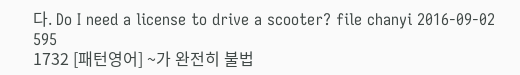다. Do I need a license to drive a scooter? file chanyi 2016-09-02 595
1732 [패턴영어] ~가 완전히 불법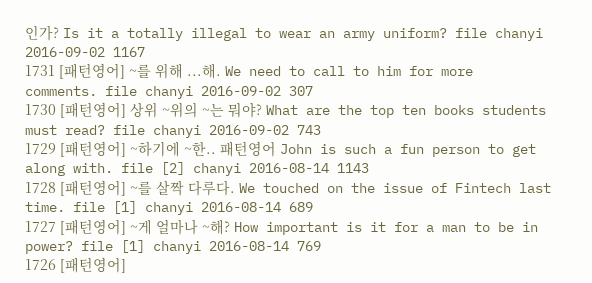인가? Is it a totally illegal to wear an army uniform? file chanyi 2016-09-02 1167
1731 [패턴영어] ~를 위해 ...해. We need to call to him for more comments. file chanyi 2016-09-02 307
1730 [패턴영어] 상위 ~위의 ~는 뭐야? What are the top ten books students must read? file chanyi 2016-09-02 743
1729 [패턴영어] ~하기에 ~한.. 패턴영어 John is such a fun person to get along with. file [2] chanyi 2016-08-14 1143
1728 [패턴영어] ~를 살짝 다루다. We touched on the issue of Fintech last time. file [1] chanyi 2016-08-14 689
1727 [패턴영어] ~게 얼마나 ~해? How important is it for a man to be in power? file [1] chanyi 2016-08-14 769
1726 [패턴영어]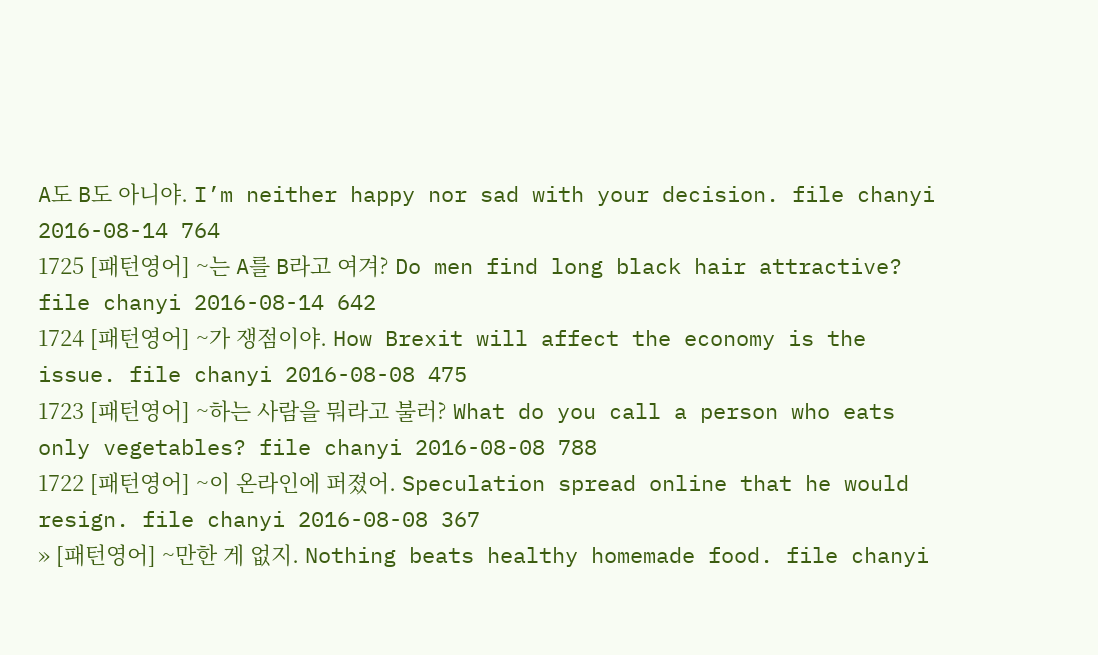A도 B도 아니야. I’m neither happy nor sad with your decision. file chanyi 2016-08-14 764
1725 [패턴영어] ~는 A를 B라고 여겨? Do men find long black hair attractive? file chanyi 2016-08-14 642
1724 [패턴영어] ~가 쟁점이야. How Brexit will affect the economy is the issue. file chanyi 2016-08-08 475
1723 [패턴영어] ~하는 사람을 뭐라고 불러? What do you call a person who eats only vegetables? file chanyi 2016-08-08 788
1722 [패턴영어] ~이 온라인에 퍼졌어. Speculation spread online that he would resign. file chanyi 2016-08-08 367
» [패턴영어] ~만한 게 없지. Nothing beats healthy homemade food. file chanyi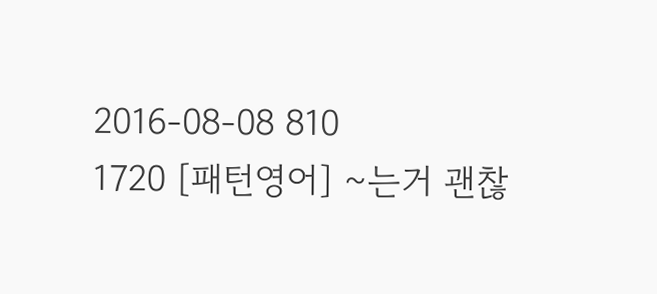2016-08-08 810
1720 [패턴영어] ~는거 괜찮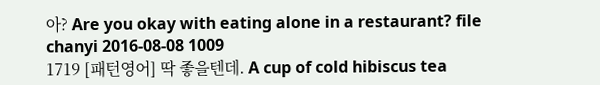아? Are you okay with eating alone in a restaurant? file chanyi 2016-08-08 1009
1719 [패턴영어] 딱 좋을텐데. A cup of cold hibiscus tea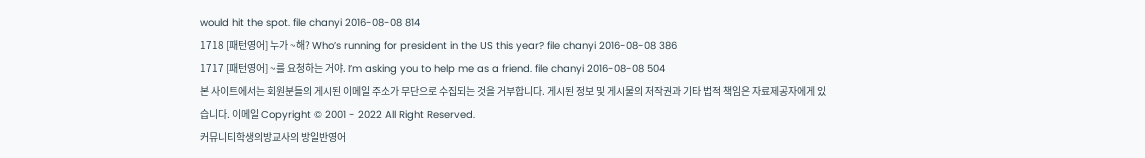would hit the spot. file chanyi 2016-08-08 814
1718 [패턴영어] 누가 ~해? Who’s running for president in the US this year? file chanyi 2016-08-08 386
1717 [패턴영어] ~를 요청하는 거야. I’m asking you to help me as a friend. file chanyi 2016-08-08 504
본 사이트에서는 회원분들의 게시된 이메일 주소가 무단으로 수집되는 것을 거부합니다. 게시된 정보 및 게시물의 저작권과 기타 법적 책임은 자료제공자에게 있습니다. 이메일 Copyright © 2001 - 2022 All Right Reserved.
커뮤니티학생의방교사의 방일반영어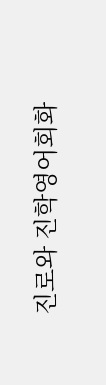진로와 진학영어회화